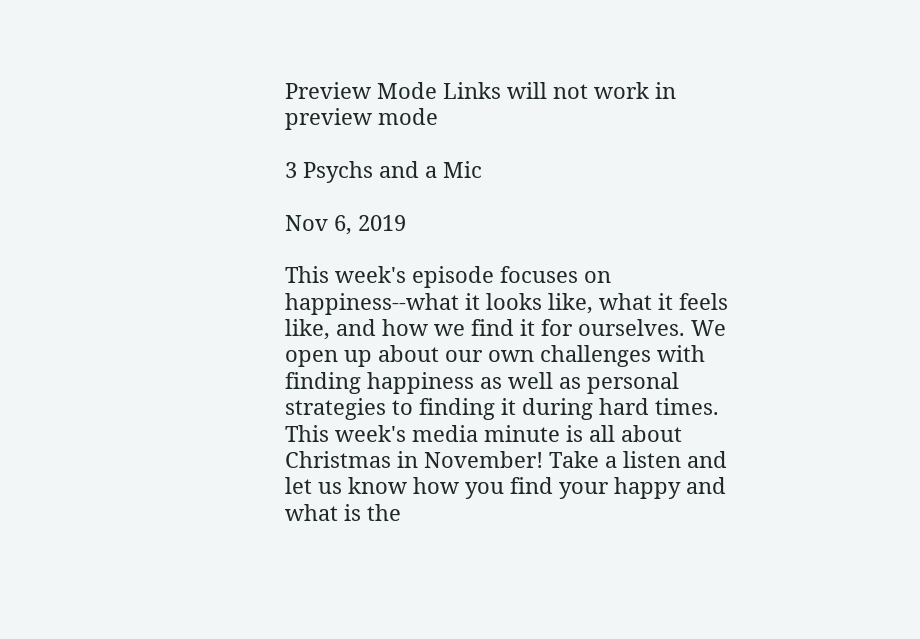Preview Mode Links will not work in preview mode

3 Psychs and a Mic

Nov 6, 2019

This week's episode focuses on happiness--what it looks like, what it feels like, and how we find it for ourselves. We open up about our own challenges with finding happiness as well as personal strategies to finding it during hard times.  This week's media minute is all about Christmas in November! Take a listen and let us know how you find your happy and what is the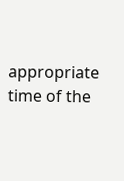appropriate time of the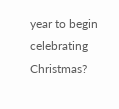year to begin celebrating Christmas?